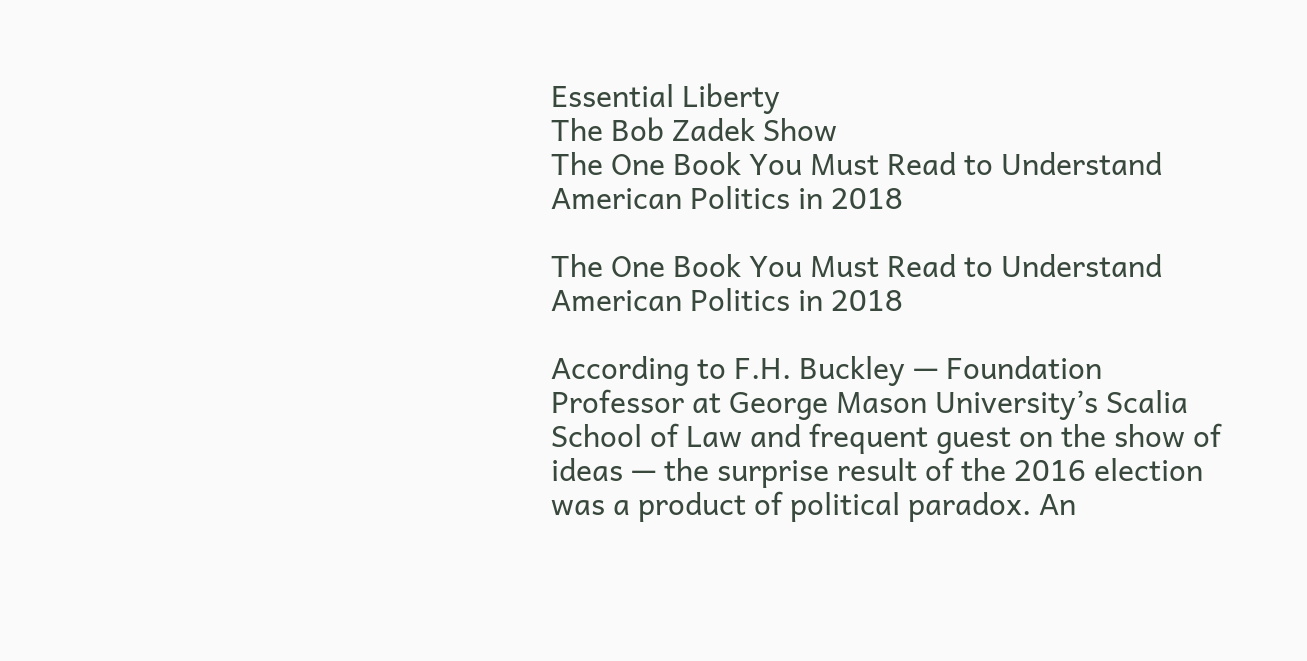Essential Liberty
The Bob Zadek Show
The One Book You Must Read to Understand American Politics in 2018

The One Book You Must Read to Understand American Politics in 2018

According to F.H. Buckley — Foundation Professor at George Mason University’s Scalia School of Law and frequent guest on the show of ideas — the surprise result of the 2016 election was a product of political paradox. An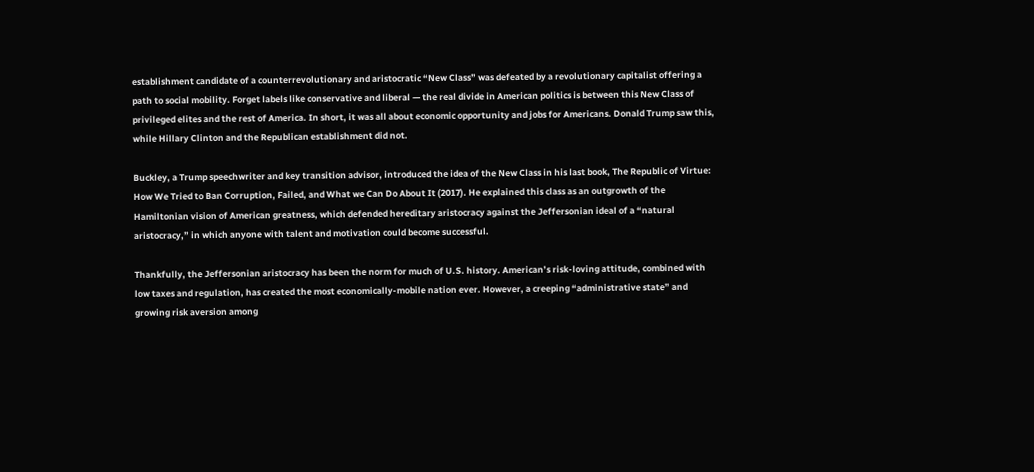establishment candidate of a counterrevolutionary and aristocratic “New Class” was defeated by a revolutionary capitalist offering a path to social mobility. Forget labels like conservative and liberal — the real divide in American politics is between this New Class of privileged elites and the rest of America. In short, it was all about economic opportunity and jobs for Americans. Donald Trump saw this, while Hillary Clinton and the Republican establishment did not.

Buckley, a Trump speechwriter and key transition advisor, introduced the idea of the New Class in his last book, The Republic of Virtue: How We Tried to Ban Corruption, Failed, and What we Can Do About It (2017). He explained this class as an outgrowth of the Hamiltonian vision of American greatness, which defended hereditary aristocracy against the Jeffersonian ideal of a “natural aristocracy,” in which anyone with talent and motivation could become successful.

Thankfully, the Jeffersonian aristocracy has been the norm for much of U.S. history. American’s risk-loving attitude, combined with low taxes and regulation, has created the most economically-mobile nation ever. However, a creeping “administrative state” and growing risk aversion among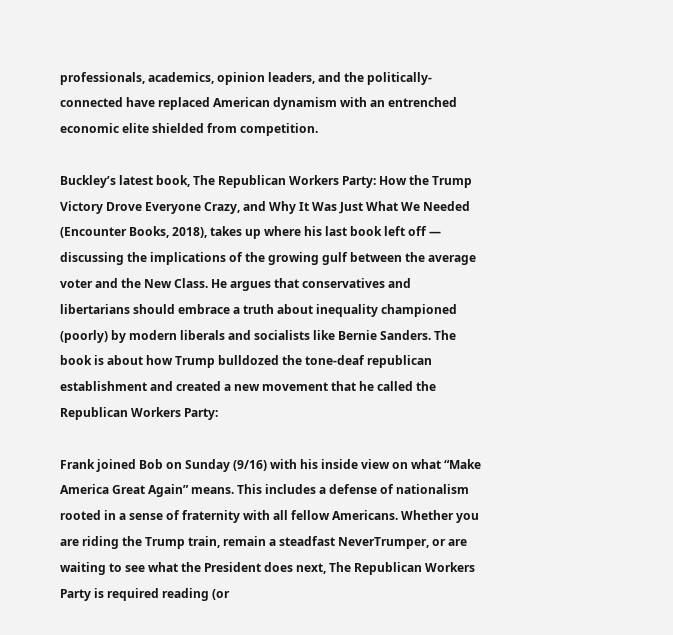professionals, academics, opinion leaders, and the politically-connected have replaced American dynamism with an entrenched economic elite shielded from competition.

Buckley’s latest book, The Republican Workers Party: How the Trump Victory Drove Everyone Crazy, and Why It Was Just What We Needed (Encounter Books, 2018), takes up where his last book left off — discussing the implications of the growing gulf between the average voter and the New Class. He argues that conservatives and libertarians should embrace a truth about inequality championed (poorly) by modern liberals and socialists like Bernie Sanders. The book is about how Trump bulldozed the tone-deaf republican establishment and created a new movement that he called the Republican Workers Party:

Frank joined Bob on Sunday (9/16) with his inside view on what “Make America Great Again” means. This includes a defense of nationalism rooted in a sense of fraternity with all fellow Americans. Whether you are riding the Trump train, remain a steadfast NeverTrumper, or are waiting to see what the President does next, The Republican Workers Party is required reading (or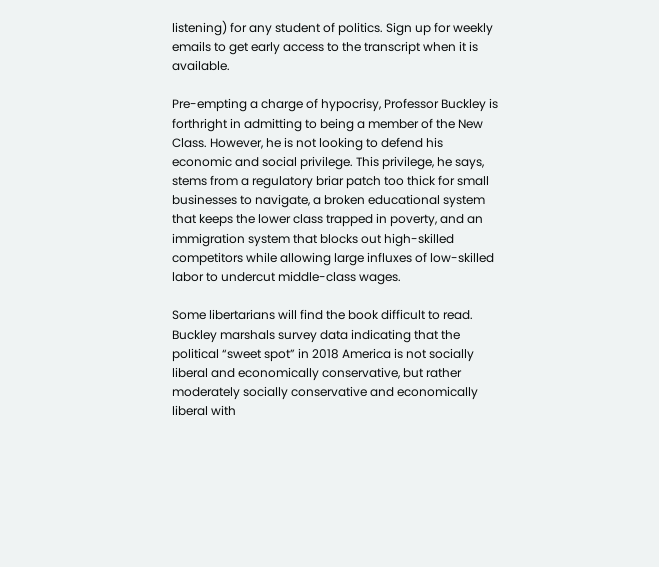listening) for any student of politics. Sign up for weekly emails to get early access to the transcript when it is available.

Pre-empting a charge of hypocrisy, Professor Buckley is forthright in admitting to being a member of the New Class. However, he is not looking to defend his economic and social privilege. This privilege, he says, stems from a regulatory briar patch too thick for small businesses to navigate, a broken educational system that keeps the lower class trapped in poverty, and an immigration system that blocks out high-skilled competitors while allowing large influxes of low-skilled labor to undercut middle-class wages.

Some libertarians will find the book difficult to read. Buckley marshals survey data indicating that the political “sweet spot” in 2018 America is not socially liberal and economically conservative, but rather moderately socially conservative and economically liberal with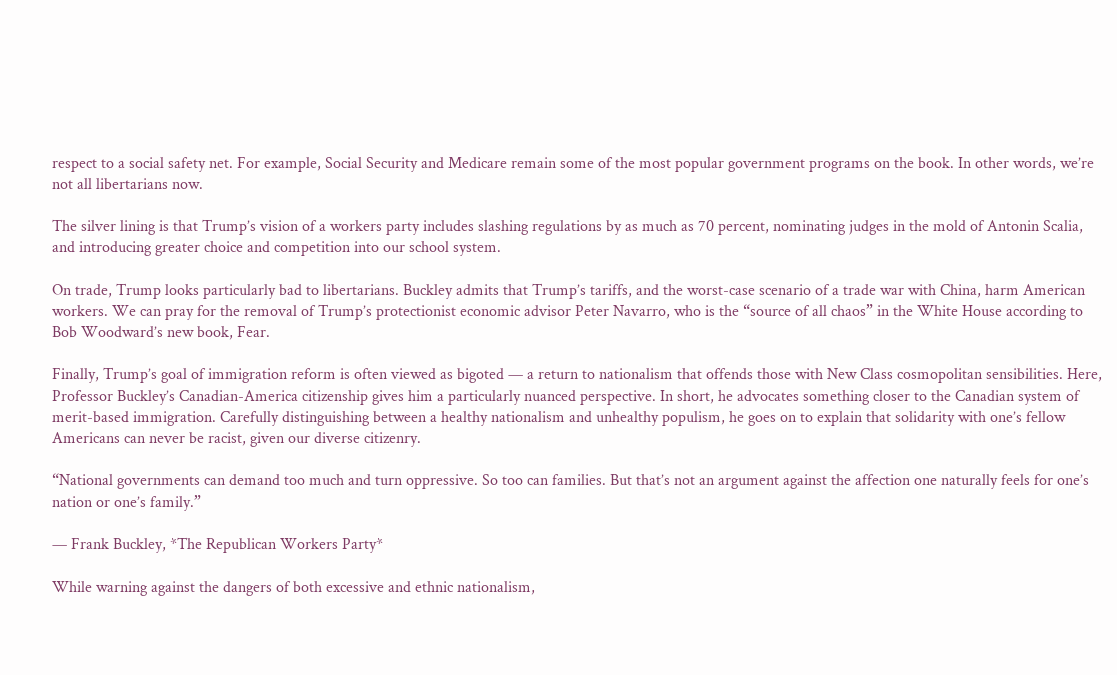respect to a social safety net. For example, Social Security and Medicare remain some of the most popular government programs on the book. In other words, we’re not all libertarians now.

The silver lining is that Trump’s vision of a workers party includes slashing regulations by as much as 70 percent, nominating judges in the mold of Antonin Scalia, and introducing greater choice and competition into our school system.

On trade, Trump looks particularly bad to libertarians. Buckley admits that Trump’s tariffs, and the worst-case scenario of a trade war with China, harm American workers. We can pray for the removal of Trump’s protectionist economic advisor Peter Navarro, who is the “source of all chaos” in the White House according to Bob Woodward’s new book, Fear.

Finally, Trump’s goal of immigration reform is often viewed as bigoted — a return to nationalism that offends those with New Class cosmopolitan sensibilities. Here, Professor Buckley’s Canadian-America citizenship gives him a particularly nuanced perspective. In short, he advocates something closer to the Canadian system of merit-based immigration. Carefully distinguishing between a healthy nationalism and unhealthy populism, he goes on to explain that solidarity with one’s fellow Americans can never be racist, given our diverse citizenry.

“National governments can demand too much and turn oppressive. So too can families. But that’s not an argument against the affection one naturally feels for one’s nation or one’s family.”

— Frank Buckley, *The Republican Workers Party*

While warning against the dangers of both excessive and ethnic nationalism,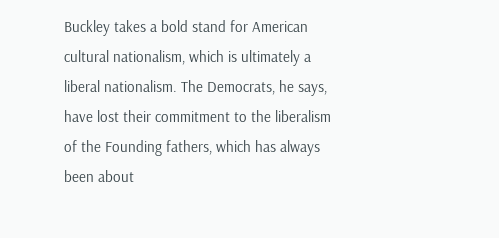Buckley takes a bold stand for American cultural nationalism, which is ultimately a liberal nationalism. The Democrats, he says, have lost their commitment to the liberalism of the Founding fathers, which has always been about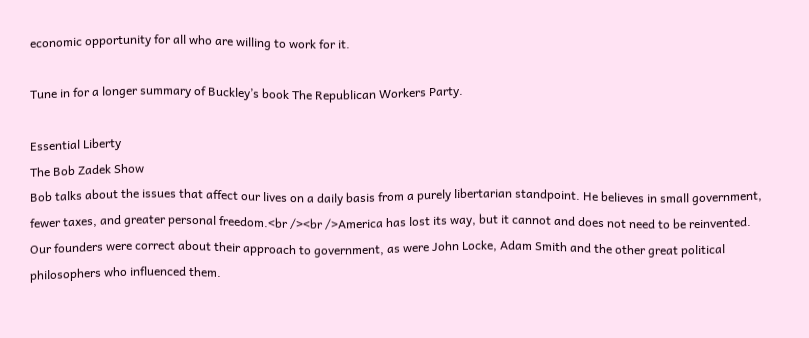economic opportunity for all who are willing to work for it.

Tune in for a longer summary of Buckley’s book The Republican Workers Party.

Essential Liberty
The Bob Zadek Show
Bob talks about the issues that affect our lives on a daily basis from a purely libertarian standpoint. He believes in small government, fewer taxes, and greater personal freedom.<br /><br />America has lost its way, but it cannot and does not need to be reinvented. Our founders were correct about their approach to government, as were John Locke, Adam Smith and the other great political philosophers who influenced them.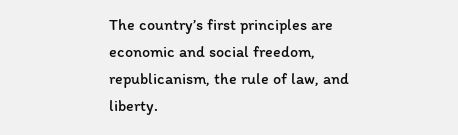The country’s first principles are economic and social freedom, republicanism, the rule of law, and liberty.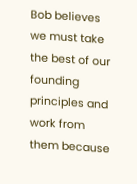Bob believes we must take the best of our founding principles and work from them because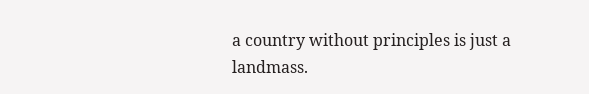a country without principles is just a landmass.